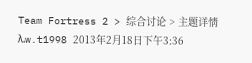Team Fortress 2 > 综合讨论 > 主题详情
λ.w.t1998 2013年2月18日下午3:36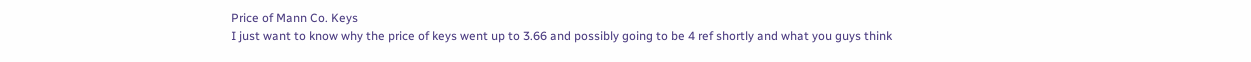Price of Mann Co. Keys
I just want to know why the price of keys went up to 3.66 and possibly going to be 4 ref shortly and what you guys think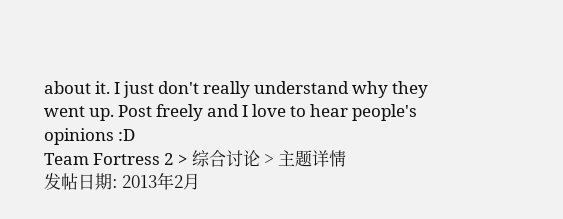about it. I just don't really understand why they went up. Post freely and I love to hear people's opinions :D
Team Fortress 2 > 综合讨论 > 主题详情
发帖日期: 2013年2月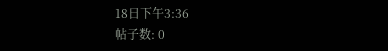18日下午3:36
帖子数: 0